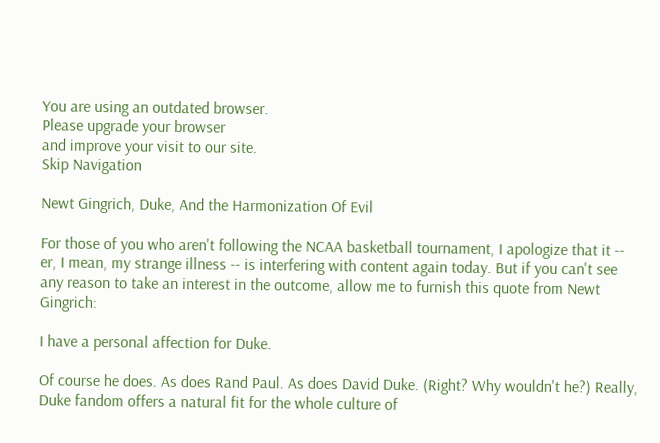You are using an outdated browser.
Please upgrade your browser
and improve your visit to our site.
Skip Navigation

Newt Gingrich, Duke, And the Harmonization Of Evil

For those of you who aren't following the NCAA basketball tournament, I apologize that it -- er, I mean, my strange illness -- is interfering with content again today. But if you can't see any reason to take an interest in the outcome, allow me to furnish this quote from Newt Gingrich:

I have a personal affection for Duke.

Of course he does. As does Rand Paul. As does David Duke. (Right? Why wouldn't he?) Really, Duke fandom offers a natural fit for the whole culture of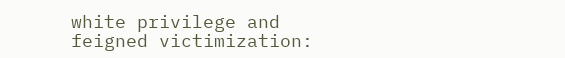white privilege and feigned victimization: